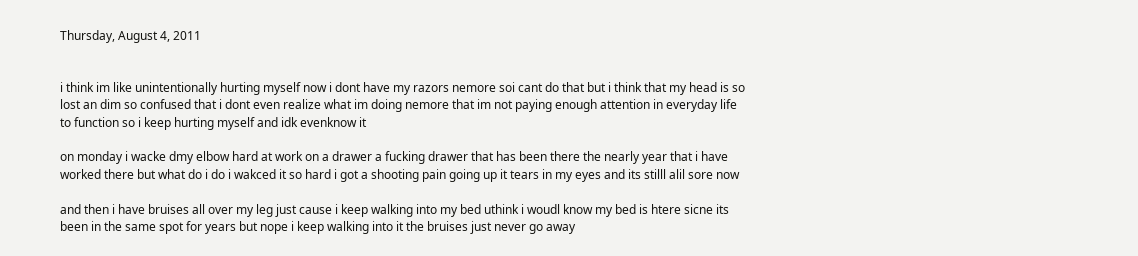Thursday, August 4, 2011


i think im like unintentionally hurting myself now i dont have my razors nemore soi cant do that but i think that my head is so lost an dim so confused that i dont even realize what im doing nemore that im not paying enough attention in everyday life to function so i keep hurting myself and idk evenknow it

on monday i wacke dmy elbow hard at work on a drawer a fucking drawer that has been there the nearly year that i have worked there but what do i do i wakced it so hard i got a shooting pain going up it tears in my eyes and its stilll alil sore now

and then i have bruises all over my leg just cause i keep walking into my bed uthink i woudl know my bed is htere sicne its been in the same spot for years but nope i keep walking into it the bruises just never go away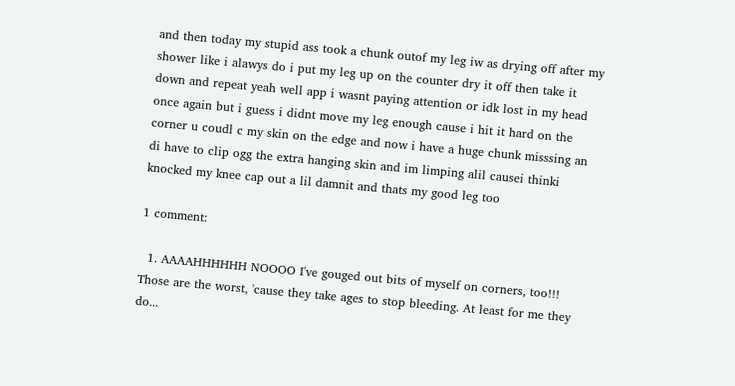and then today my stupid ass took a chunk outof my leg iw as drying off after my shower like i alawys do i put my leg up on the counter dry it off then take it down and repeat yeah well app i wasnt paying attention or idk lost in my head once again but i guess i didnt move my leg enough cause i hit it hard on the corner u coudl c my skin on the edge and now i have a huge chunk misssing an di have to clip ogg the extra hanging skin and im limping alil causei thinki knocked my knee cap out a lil damnit and thats my good leg too

1 comment:

  1. AAAAHHHHHH NOOOO I've gouged out bits of myself on corners, too!!! Those are the worst, 'cause they take ages to stop bleeding. At least for me they do...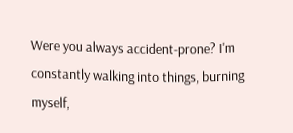Were you always accident-prone? I'm constantly walking into things, burning myself,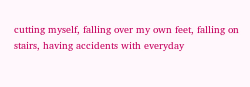cutting myself, falling over my own feet, falling on stairs, having accidents with everyday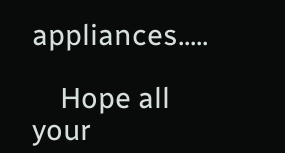appliances.....

    Hope all your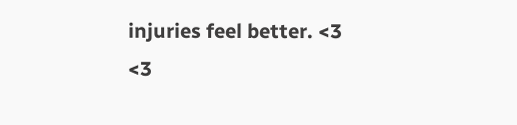injuries feel better. <3 <3